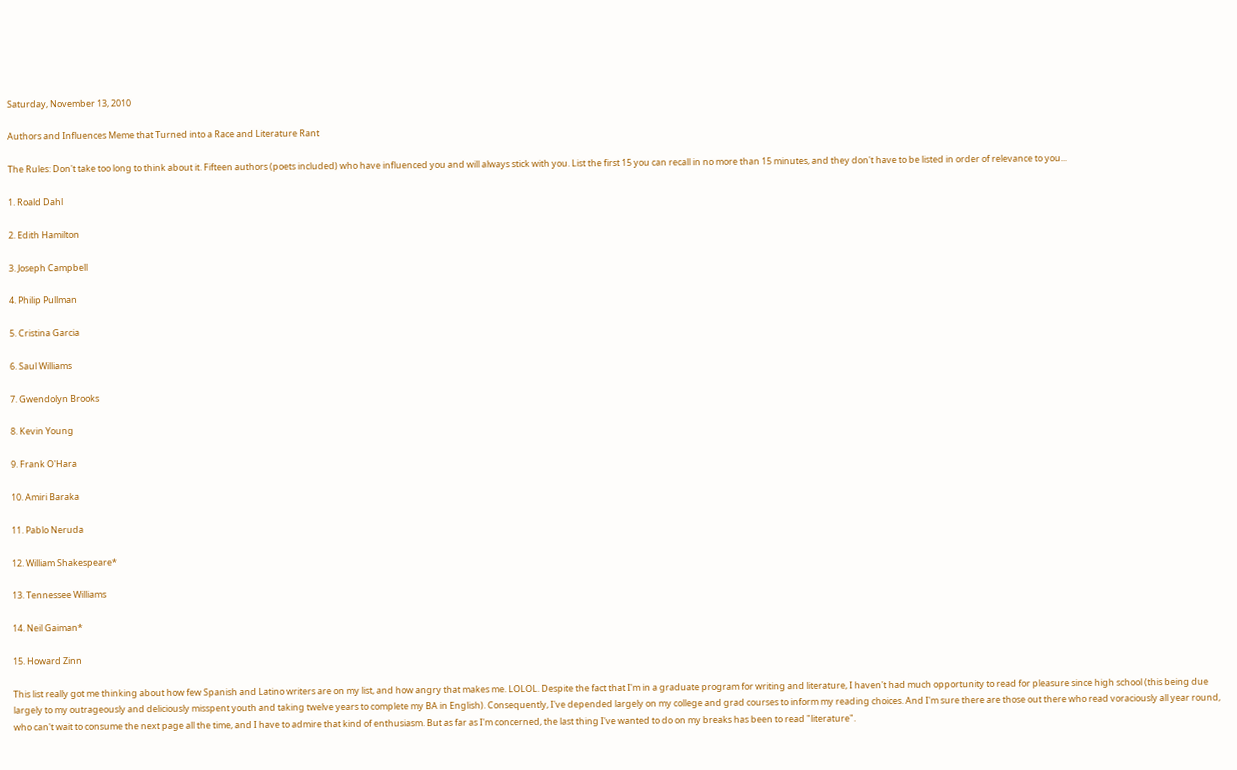Saturday, November 13, 2010

Authors and Influences Meme that Turned into a Race and Literature Rant

The Rules: Don't take too long to think about it. Fifteen authors (poets included) who have influenced you and will always stick with you. List the first 15 you can recall in no more than 15 minutes, and they don't have to be listed in order of relevance to you...

1. Roald Dahl

2. Edith Hamilton

3. Joseph Campbell

4. Philip Pullman

5. Cristina Garcia

6. Saul Williams

7. Gwendolyn Brooks

8. Kevin Young

9. Frank O'Hara

10. Amiri Baraka

11. Pablo Neruda

12. William Shakespeare*

13. Tennessee Williams

14. Neil Gaiman*

15. Howard Zinn

This list really got me thinking about how few Spanish and Latino writers are on my list, and how angry that makes me. LOLOL. Despite the fact that I'm in a graduate program for writing and literature, I haven't had much opportunity to read for pleasure since high school (this being due largely to my outrageously and deliciously misspent youth and taking twelve years to complete my BA in English). Consequently, I've depended largely on my college and grad courses to inform my reading choices. And I'm sure there are those out there who read voraciously all year round, who can't wait to consume the next page all the time, and I have to admire that kind of enthusiasm. But as far as I'm concerned, the last thing I've wanted to do on my breaks has been to read "literature".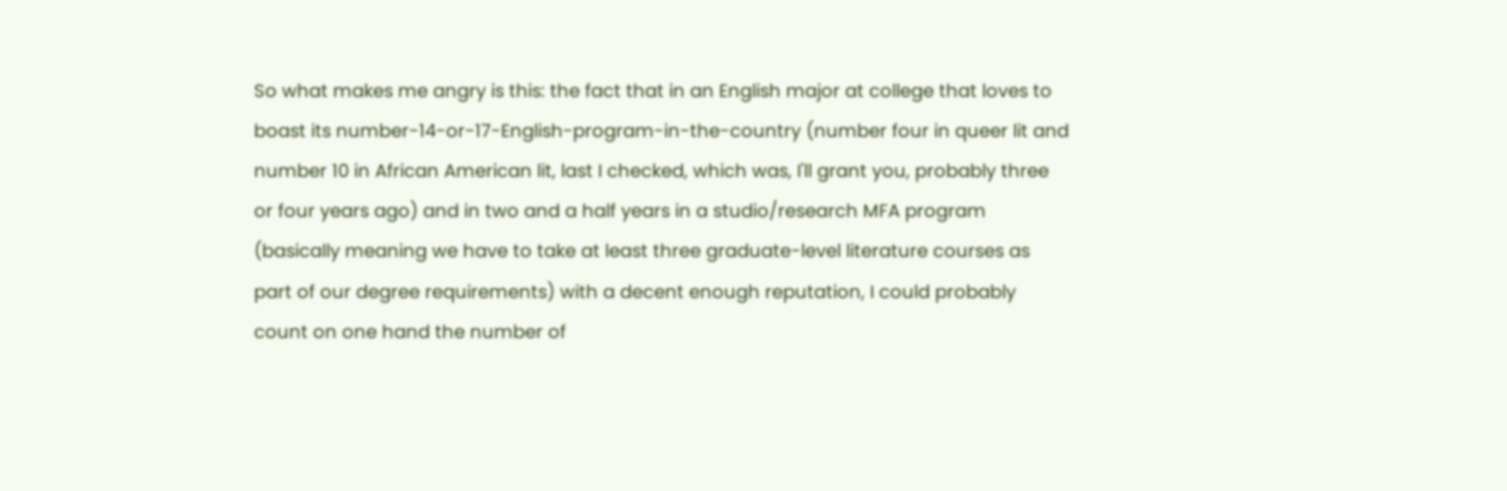So what makes me angry is this: the fact that in an English major at college that loves to boast its number-14-or-17-English-program-in-the-country (number four in queer lit and number 10 in African American lit, last I checked, which was, I'll grant you, probably three or four years ago) and in two and a half years in a studio/research MFA program (basically meaning we have to take at least three graduate-level literature courses as part of our degree requirements) with a decent enough reputation, I could probably count on one hand the number of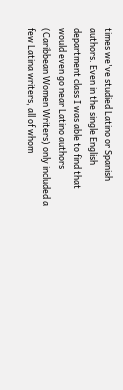times we've studied Latino or Spanish authors. Even in the single English department class I was able to find that would even go near Latino authors (Caribbean Women Writers) only included a few Latina writers, all of whom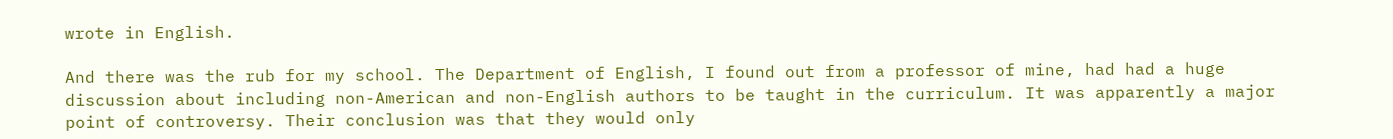wrote in English.

And there was the rub for my school. The Department of English, I found out from a professor of mine, had had a huge discussion about including non-American and non-English authors to be taught in the curriculum. It was apparently a major point of controversy. Their conclusion was that they would only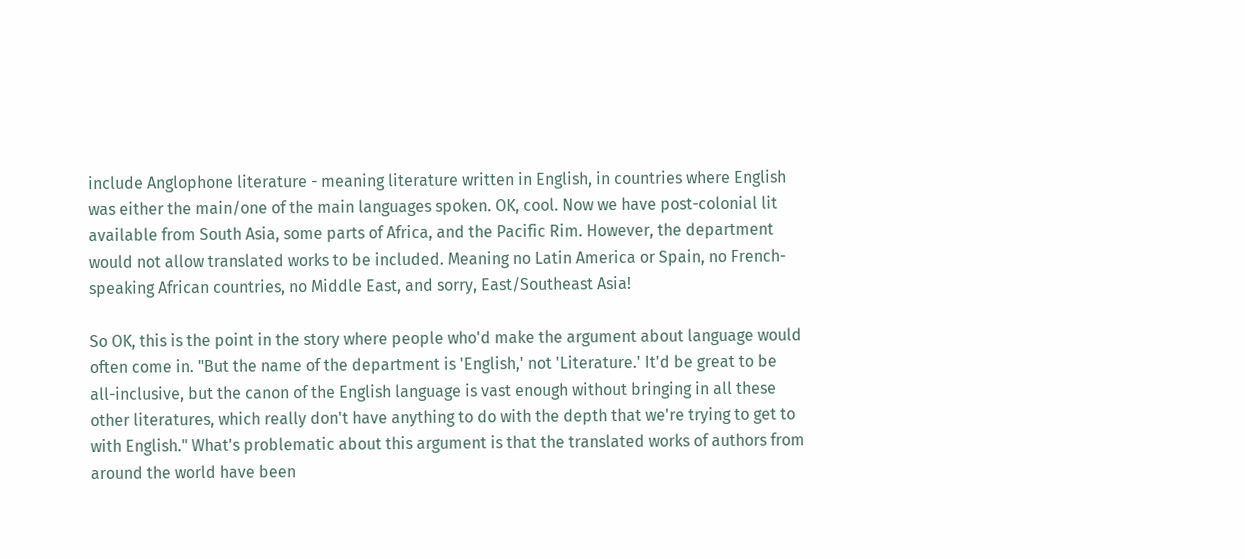include Anglophone literature - meaning literature written in English, in countries where English was either the main/one of the main languages spoken. OK, cool. Now we have post-colonial lit available from South Asia, some parts of Africa, and the Pacific Rim. However, the department would not allow translated works to be included. Meaning no Latin America or Spain, no French-speaking African countries, no Middle East, and sorry, East/Southeast Asia!

So OK, this is the point in the story where people who'd make the argument about language would often come in. "But the name of the department is 'English,' not 'Literature.' It'd be great to be all-inclusive, but the canon of the English language is vast enough without bringing in all these other literatures, which really don't have anything to do with the depth that we're trying to get to with English." What's problematic about this argument is that the translated works of authors from around the world have been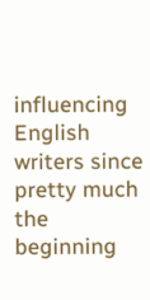influencing English writers since pretty much the beginning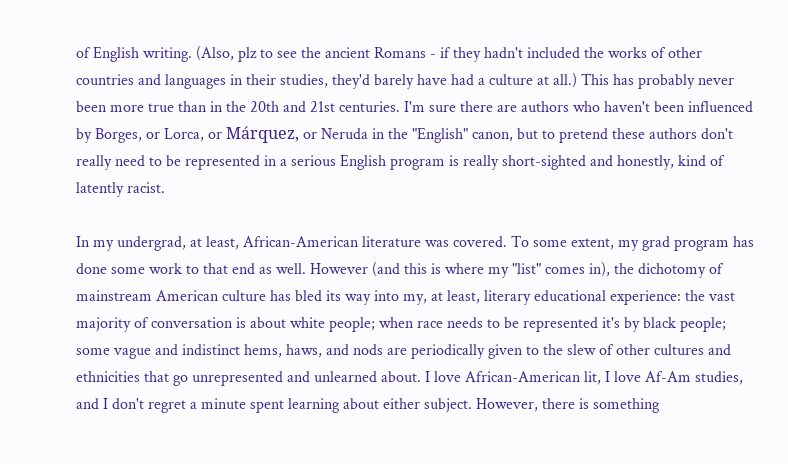of English writing. (Also, plz to see the ancient Romans - if they hadn't included the works of other countries and languages in their studies, they'd barely have had a culture at all.) This has probably never been more true than in the 20th and 21st centuries. I'm sure there are authors who haven't been influenced by Borges, or Lorca, or Márquez, or Neruda in the "English" canon, but to pretend these authors don't really need to be represented in a serious English program is really short-sighted and honestly, kind of latently racist.

In my undergrad, at least, African-American literature was covered. To some extent, my grad program has done some work to that end as well. However (and this is where my "list" comes in), the dichotomy of mainstream American culture has bled its way into my, at least, literary educational experience: the vast majority of conversation is about white people; when race needs to be represented it's by black people; some vague and indistinct hems, haws, and nods are periodically given to the slew of other cultures and ethnicities that go unrepresented and unlearned about. I love African-American lit, I love Af-Am studies, and I don't regret a minute spent learning about either subject. However, there is something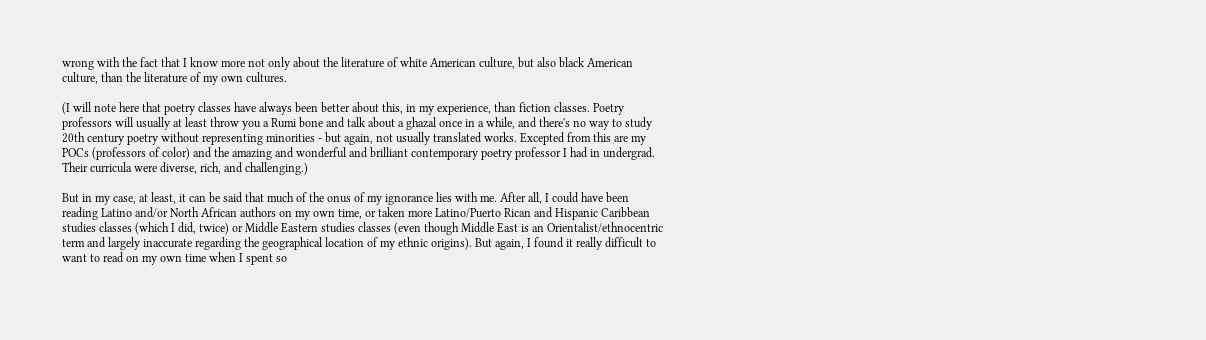wrong with the fact that I know more not only about the literature of white American culture, but also black American culture, than the literature of my own cultures.

(I will note here that poetry classes have always been better about this, in my experience, than fiction classes. Poetry professors will usually at least throw you a Rumi bone and talk about a ghazal once in a while, and there's no way to study 20th century poetry without representing minorities - but again, not usually translated works. Excepted from this are my POCs (professors of color) and the amazing and wonderful and brilliant contemporary poetry professor I had in undergrad. Their curricula were diverse, rich, and challenging.)

But in my case, at least, it can be said that much of the onus of my ignorance lies with me. After all, I could have been reading Latino and/or North African authors on my own time, or taken more Latino/Puerto Rican and Hispanic Caribbean studies classes (which I did, twice) or Middle Eastern studies classes (even though Middle East is an Orientalist/ethnocentric term and largely inaccurate regarding the geographical location of my ethnic origins). But again, I found it really difficult to want to read on my own time when I spent so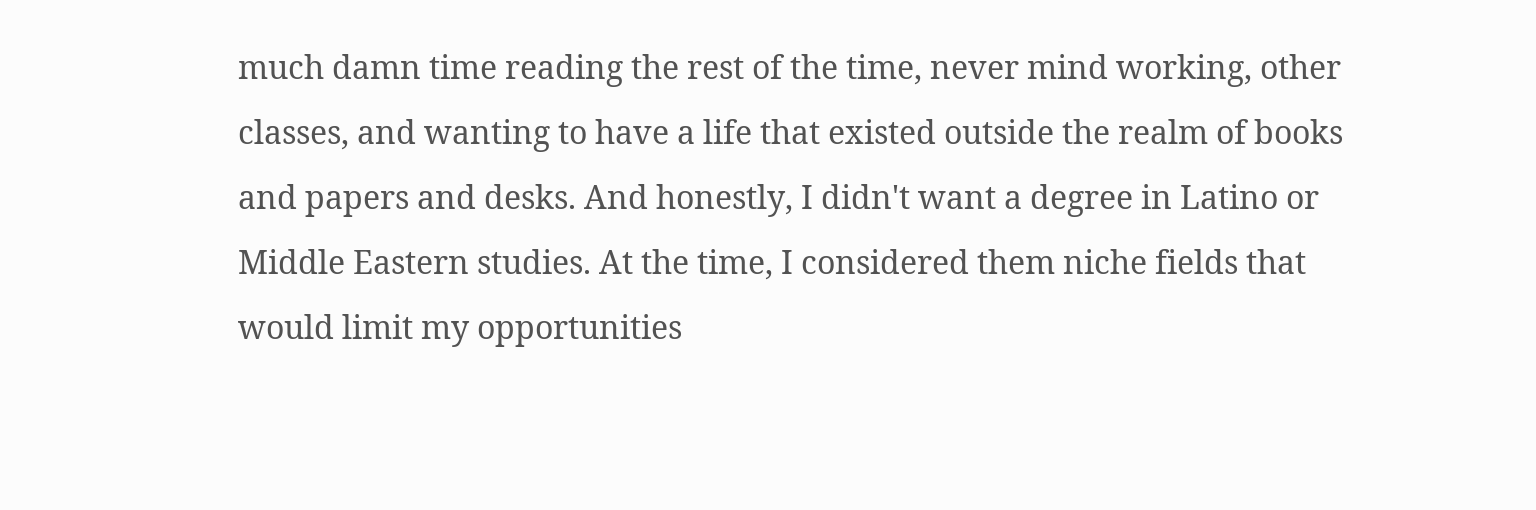much damn time reading the rest of the time, never mind working, other classes, and wanting to have a life that existed outside the realm of books and papers and desks. And honestly, I didn't want a degree in Latino or Middle Eastern studies. At the time, I considered them niche fields that would limit my opportunities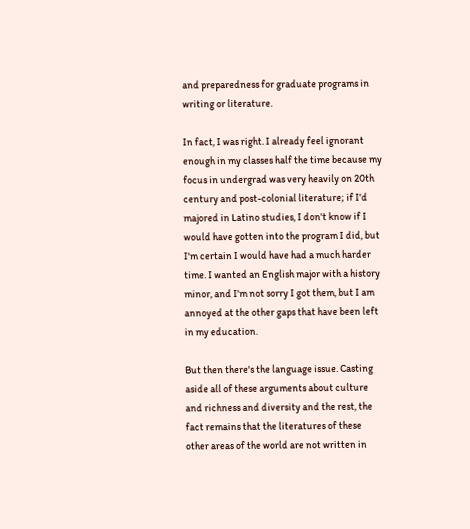and preparedness for graduate programs in writing or literature.

In fact, I was right. I already feel ignorant enough in my classes half the time because my focus in undergrad was very heavily on 20th century and post-colonial literature; if I'd majored in Latino studies, I don't know if I would have gotten into the program I did, but I'm certain I would have had a much harder time. I wanted an English major with a history minor, and I'm not sorry I got them, but I am annoyed at the other gaps that have been left in my education.

But then there's the language issue. Casting aside all of these arguments about culture and richness and diversity and the rest, the fact remains that the literatures of these other areas of the world are not written in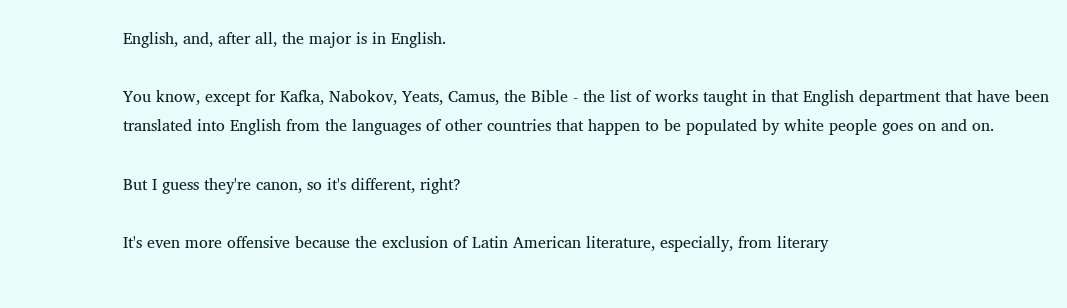English, and, after all, the major is in English.

You know, except for Kafka, Nabokov, Yeats, Camus, the Bible - the list of works taught in that English department that have been translated into English from the languages of other countries that happen to be populated by white people goes on and on.

But I guess they're canon, so it's different, right?

It's even more offensive because the exclusion of Latin American literature, especially, from literary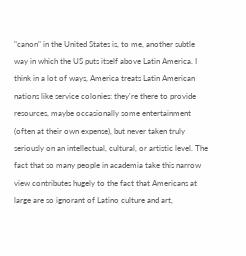"canon" in the United States is, to me, another subtle way in which the US puts itself above Latin America. I think in a lot of ways, America treats Latin American nations like service colonies: they're there to provide resources, maybe occasionally some entertainment (often at their own expense), but never taken truly seriously on an intellectual, cultural, or artistic level. The fact that so many people in academia take this narrow view contributes hugely to the fact that Americans at large are so ignorant of Latino culture and art,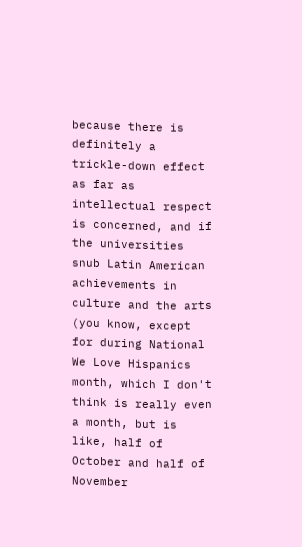because there is definitely a trickle-down effect as far as intellectual respect is concerned, and if the universities snub Latin American achievements in culture and the arts (you know, except for during National We Love Hispanics month, which I don't think is really even a month, but is like, half of October and half of November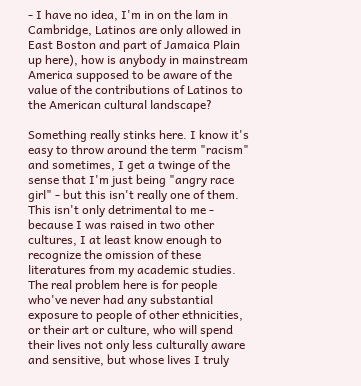- I have no idea, I'm in on the lam in Cambridge, Latinos are only allowed in East Boston and part of Jamaica Plain up here), how is anybody in mainstream America supposed to be aware of the value of the contributions of Latinos to the American cultural landscape?

Something really stinks here. I know it's easy to throw around the term "racism" and sometimes, I get a twinge of the sense that I'm just being "angry race girl" - but this isn't really one of them. This isn't only detrimental to me - because I was raised in two other cultures, I at least know enough to recognize the omission of these literatures from my academic studies. The real problem here is for people who've never had any substantial exposure to people of other ethnicities, or their art or culture, who will spend their lives not only less culturally aware and sensitive, but whose lives I truly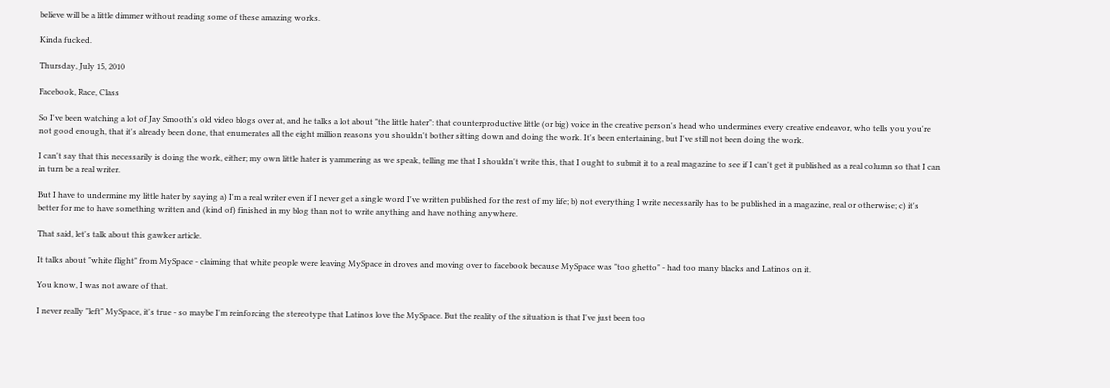believe will be a little dimmer without reading some of these amazing works.

Kinda fucked.

Thursday, July 15, 2010

Facebook, Race, Class

So I've been watching a lot of Jay Smooth's old video blogs over at, and he talks a lot about "the little hater": that counterproductive little (or big) voice in the creative person's head who undermines every creative endeavor, who tells you you're not good enough, that it's already been done, that enumerates all the eight million reasons you shouldn't bother sitting down and doing the work. It's been entertaining, but I've still not been doing the work.

I can't say that this necessarily is doing the work, either; my own little hater is yammering as we speak, telling me that I shouldn't write this, that I ought to submit it to a real magazine to see if I can't get it published as a real column so that I can in turn be a real writer.

But I have to undermine my little hater by saying a) I'm a real writer even if I never get a single word I've written published for the rest of my life; b) not everything I write necessarily has to be published in a magazine, real or otherwise; c) it's better for me to have something written and (kind of) finished in my blog than not to write anything and have nothing anywhere.

That said, let's talk about this gawker article.

It talks about "white flight" from MySpace - claiming that white people were leaving MySpace in droves and moving over to facebook because MySpace was "too ghetto" - had too many blacks and Latinos on it.

You know, I was not aware of that.

I never really "left" MySpace, it's true - so maybe I'm reinforcing the stereotype that Latinos love the MySpace. But the reality of the situation is that I've just been too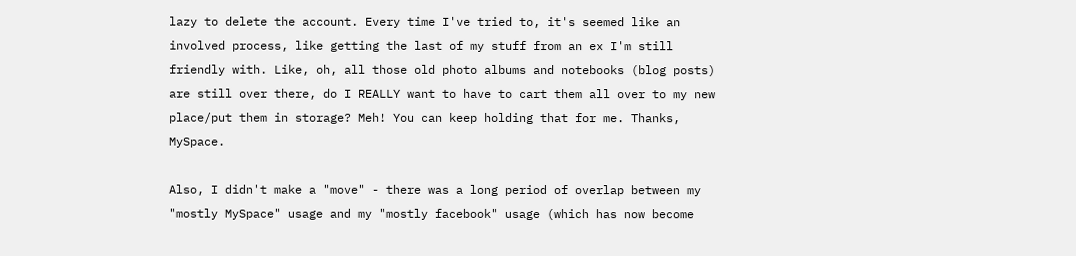lazy to delete the account. Every time I've tried to, it's seemed like an involved process, like getting the last of my stuff from an ex I'm still friendly with. Like, oh, all those old photo albums and notebooks (blog posts) are still over there, do I REALLY want to have to cart them all over to my new place/put them in storage? Meh! You can keep holding that for me. Thanks, MySpace.

Also, I didn't make a "move" - there was a long period of overlap between my "mostly MySpace" usage and my "mostly facebook" usage (which has now become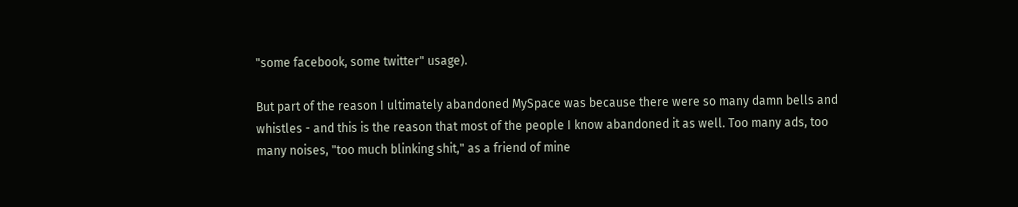"some facebook, some twitter" usage).

But part of the reason I ultimately abandoned MySpace was because there were so many damn bells and whistles - and this is the reason that most of the people I know abandoned it as well. Too many ads, too many noises, "too much blinking shit," as a friend of mine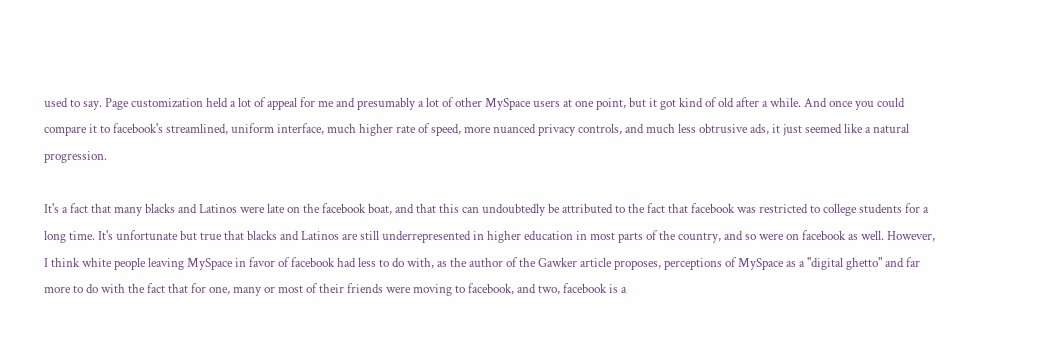used to say. Page customization held a lot of appeal for me and presumably a lot of other MySpace users at one point, but it got kind of old after a while. And once you could compare it to facebook's streamlined, uniform interface, much higher rate of speed, more nuanced privacy controls, and much less obtrusive ads, it just seemed like a natural progression.

It's a fact that many blacks and Latinos were late on the facebook boat, and that this can undoubtedly be attributed to the fact that facebook was restricted to college students for a long time. It's unfortunate but true that blacks and Latinos are still underrepresented in higher education in most parts of the country, and so were on facebook as well. However, I think white people leaving MySpace in favor of facebook had less to do with, as the author of the Gawker article proposes, perceptions of MySpace as a "digital ghetto" and far more to do with the fact that for one, many or most of their friends were moving to facebook, and two, facebook is a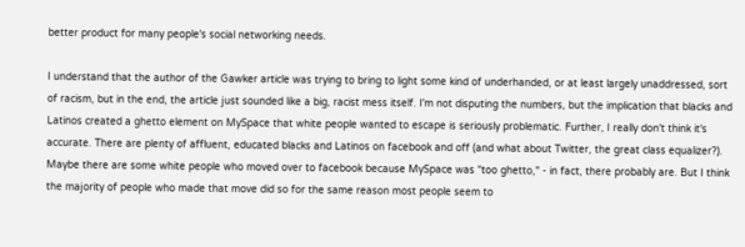better product for many people's social networking needs.

I understand that the author of the Gawker article was trying to bring to light some kind of underhanded, or at least largely unaddressed, sort of racism, but in the end, the article just sounded like a big, racist mess itself. I'm not disputing the numbers, but the implication that blacks and Latinos created a ghetto element on MySpace that white people wanted to escape is seriously problematic. Further, I really don't think it's accurate. There are plenty of affluent, educated blacks and Latinos on facebook and off (and what about Twitter, the great class equalizer?). Maybe there are some white people who moved over to facebook because MySpace was "too ghetto," - in fact, there probably are. But I think the majority of people who made that move did so for the same reason most people seem to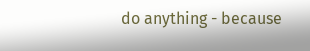do anything - because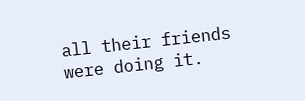all their friends were doing it.